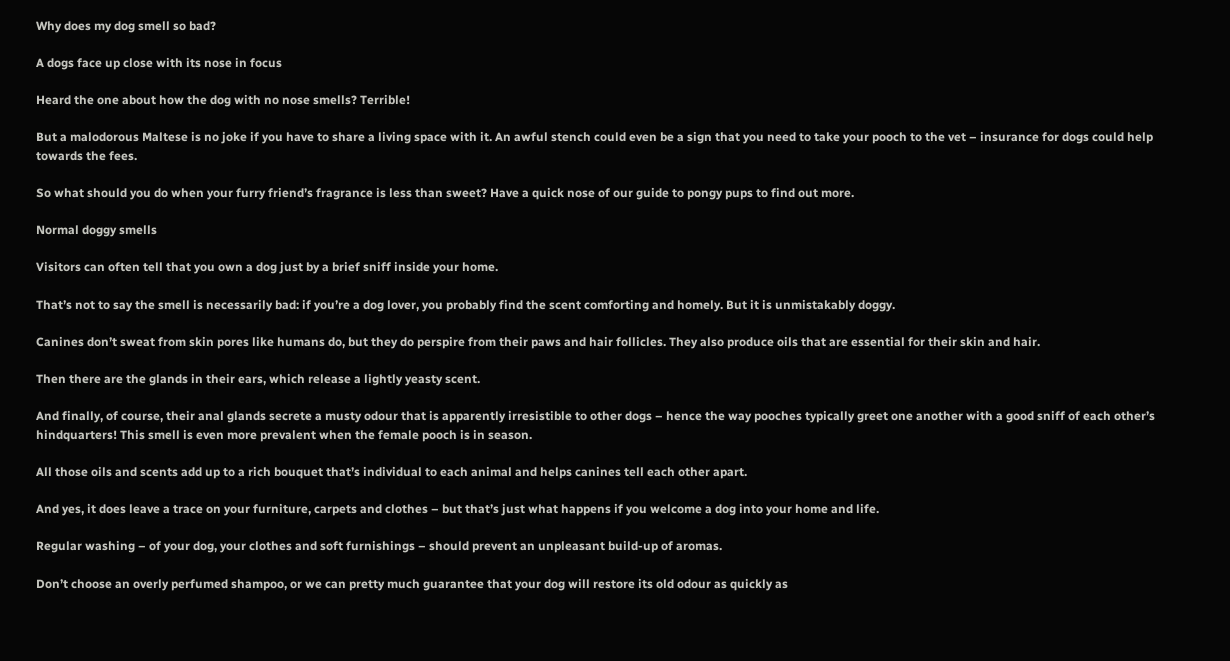Why does my dog smell so bad?

A dogs face up close with its nose in focus

Heard the one about how the dog with no nose smells? Terrible!

But a malodorous Maltese is no joke if you have to share a living space with it. An awful stench could even be a sign that you need to take your pooch to the vet – insurance for dogs could help towards the fees.

So what should you do when your furry friend’s fragrance is less than sweet? Have a quick nose of our guide to pongy pups to find out more.

Normal doggy smells

Visitors can often tell that you own a dog just by a brief sniff inside your home.

That’s not to say the smell is necessarily bad: if you’re a dog lover, you probably find the scent comforting and homely. But it is unmistakably doggy.

Canines don’t sweat from skin pores like humans do, but they do perspire from their paws and hair follicles. They also produce oils that are essential for their skin and hair.

Then there are the glands in their ears, which release a lightly yeasty scent.

And finally, of course, their anal glands secrete a musty odour that is apparently irresistible to other dogs – hence the way pooches typically greet one another with a good sniff of each other’s hindquarters! This smell is even more prevalent when the female pooch is in season.

All those oils and scents add up to a rich bouquet that’s individual to each animal and helps canines tell each other apart.

And yes, it does leave a trace on your furniture, carpets and clothes – but that’s just what happens if you welcome a dog into your home and life.

Regular washing – of your dog, your clothes and soft furnishings – should prevent an unpleasant build-up of aromas.

Don’t choose an overly perfumed shampoo, or we can pretty much guarantee that your dog will restore its old odour as quickly as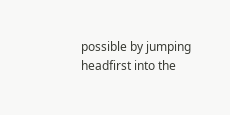possible by jumping headfirst into the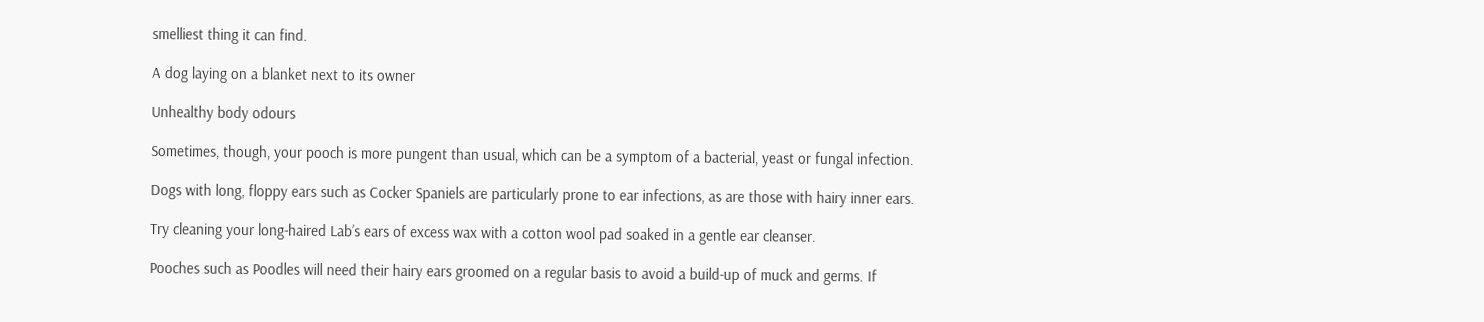smelliest thing it can find.

A dog laying on a blanket next to its owner

Unhealthy body odours

Sometimes, though, your pooch is more pungent than usual, which can be a symptom of a bacterial, yeast or fungal infection.

Dogs with long, floppy ears such as Cocker Spaniels are particularly prone to ear infections, as are those with hairy inner ears.

Try cleaning your long-haired Lab’s ears of excess wax with a cotton wool pad soaked in a gentle ear cleanser.

Pooches such as Poodles will need their hairy ears groomed on a regular basis to avoid a build-up of muck and germs. If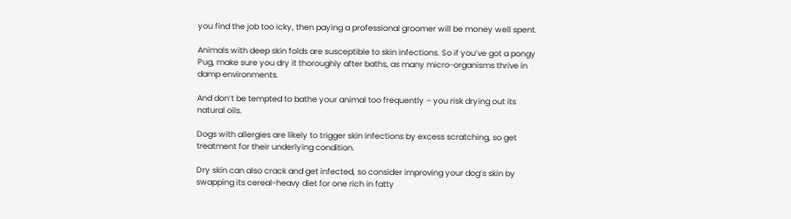you find the job too icky, then paying a professional groomer will be money well spent.

Animals with deep skin folds are susceptible to skin infections. So if you’ve got a pongy Pug, make sure you dry it thoroughly after baths, as many micro-organisms thrive in damp environments.

And don’t be tempted to bathe your animal too frequently – you risk drying out its natural oils.

Dogs with allergies are likely to trigger skin infections by excess scratching, so get treatment for their underlying condition.

Dry skin can also crack and get infected, so consider improving your dog’s skin by swapping its cereal-heavy diet for one rich in fatty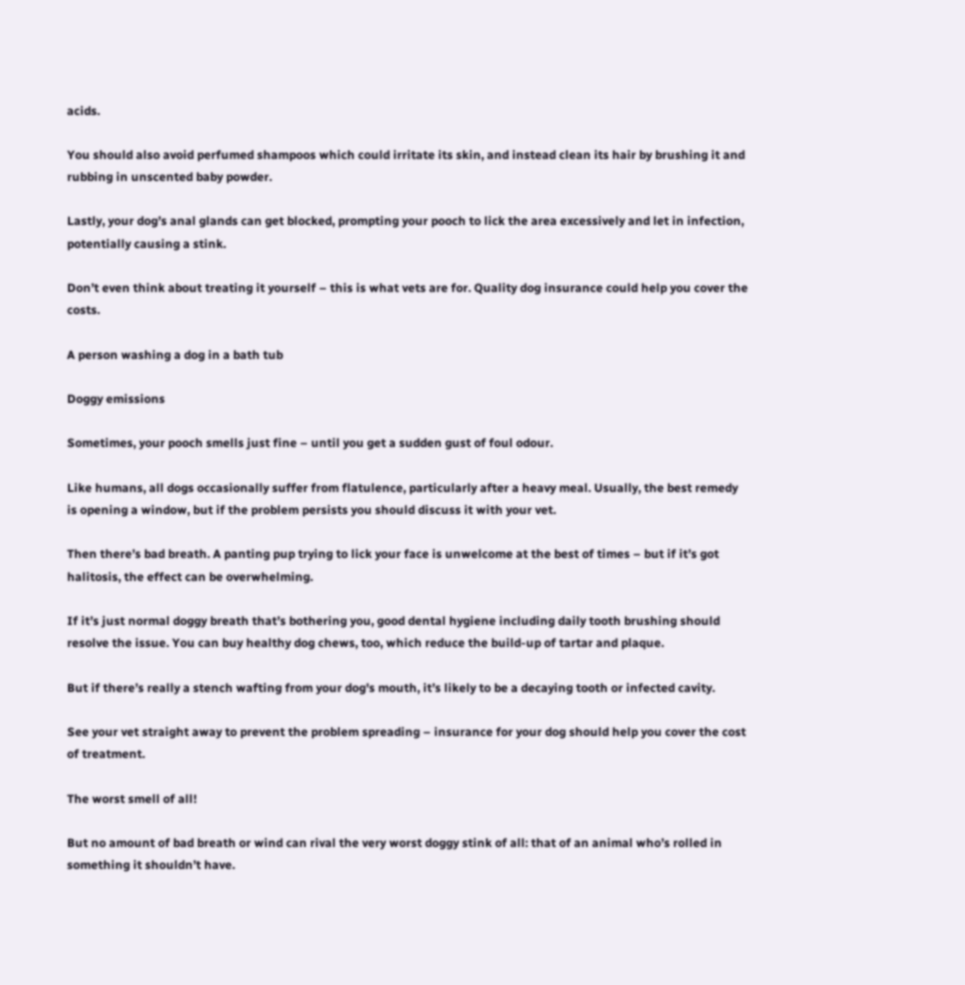acids.

You should also avoid perfumed shampoos which could irritate its skin, and instead clean its hair by brushing it and rubbing in unscented baby powder.

Lastly, your dog’s anal glands can get blocked, prompting your pooch to lick the area excessively and let in infection, potentially causing a stink.

Don’t even think about treating it yourself – this is what vets are for. Quality dog insurance could help you cover the costs.

A person washing a dog in a bath tub

Doggy emissions

Sometimes, your pooch smells just fine – until you get a sudden gust of foul odour.

Like humans, all dogs occasionally suffer from flatulence, particularly after a heavy meal. Usually, the best remedy is opening a window, but if the problem persists you should discuss it with your vet.

Then there’s bad breath. A panting pup trying to lick your face is unwelcome at the best of times – but if it’s got halitosis, the effect can be overwhelming.

If it’s just normal doggy breath that’s bothering you, good dental hygiene including daily tooth brushing should resolve the issue. You can buy healthy dog chews, too, which reduce the build-up of tartar and plaque.

But if there’s really a stench wafting from your dog's mouth, it’s likely to be a decaying tooth or infected cavity.

See your vet straight away to prevent the problem spreading – insurance for your dog should help you cover the cost of treatment.

The worst smell of all!

But no amount of bad breath or wind can rival the very worst doggy stink of all: that of an animal who’s rolled in something it shouldn’t have.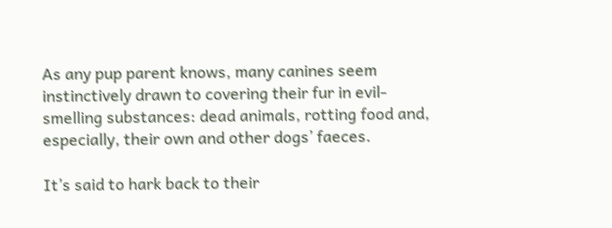As any pup parent knows, many canines seem instinctively drawn to covering their fur in evil-smelling substances: dead animals, rotting food and, especially, their own and other dogs’ faeces.

It’s said to hark back to their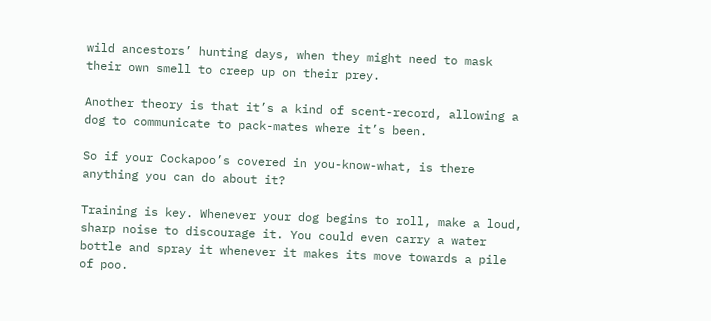wild ancestors’ hunting days, when they might need to mask their own smell to creep up on their prey.

Another theory is that it’s a kind of scent-record, allowing a dog to communicate to pack-mates where it’s been.

So if your Cockapoo’s covered in you-know-what, is there anything you can do about it?

Training is key. Whenever your dog begins to roll, make a loud, sharp noise to discourage it. You could even carry a water bottle and spray it whenever it makes its move towards a pile of poo.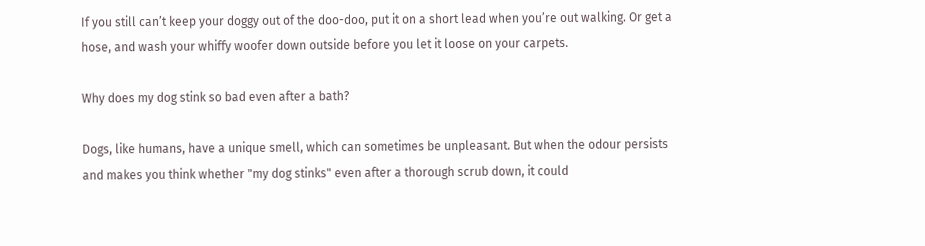If you still can’t keep your doggy out of the doo-doo, put it on a short lead when you’re out walking. Or get a hose, and wash your whiffy woofer down outside before you let it loose on your carpets.

Why does my dog stink so bad even after a bath?

Dogs, like humans, have a unique smell, which can sometimes be unpleasant. But when the odour persists and makes you think whether "my dog stinks" even after a thorough scrub down, it could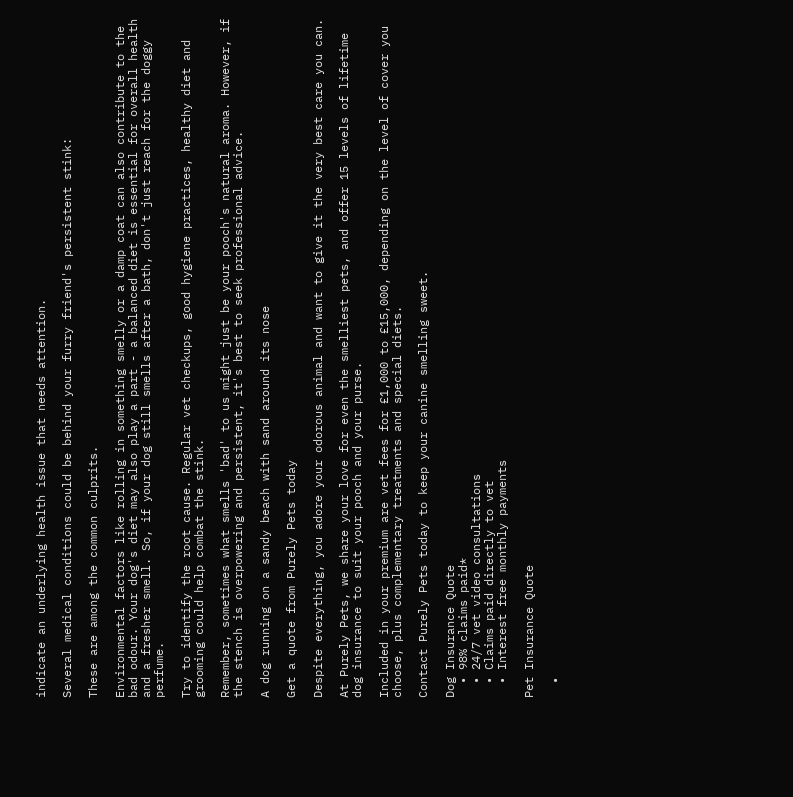indicate an underlying health issue that needs attention.

Several medical conditions could be behind your furry friend's persistent stink:

These are among the common culprits.

Environmental factors like rolling in something smelly or a damp coat can also contribute to the bad odour. Your dog's diet may also play a part - a balanced diet is essential for overall health and a fresher smell. So, if your dog still smells after a bath, don't just reach for the doggy perfume.

Try to identify the root cause. Regular vet checkups, good hygiene practices, healthy diet and grooming could help combat the stink.

Remember, sometimes what smells 'bad' to us might just be your pooch's natural aroma. However, if the stench is overpowering and persistent, it's best to seek professional advice.

A dog running on a sandy beach with sand around its nose

Get a quote from Purely Pets today

Despite everything, you adore your odorous animal and want to give it the very best care you can.

At Purely Pets, we share your love for even the smelliest pets, and offer 15 levels of lifetime dog insurance to suit your pooch and your purse.

Included in your premium are vet fees for £1,000 to £15,000, depending on the level of cover you choose, plus complementary treatments and special diets.

Contact Purely Pets today to keep your canine smelling sweet.

Dog Insurance Quote
  • 98% claims paid*
  • 24/7 vet video consultations
  • Claims paid directly to vet
  • Interest free monthly payments

Pet Insurance Quote

  •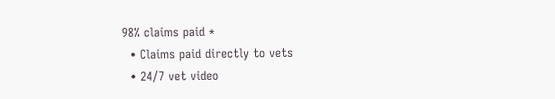98% claims paid *
  • Claims paid directly to vets
  • 24/7 vet video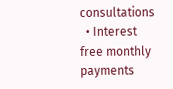consultations
  • Interest free monthly payments